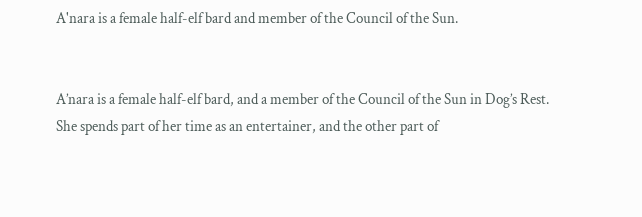A'nara is a female half-elf bard and member of the Council of the Sun.


A’nara is a female half-elf bard, and a member of the Council of the Sun in Dog’s Rest. She spends part of her time as an entertainer, and the other part of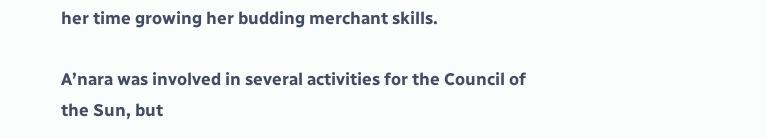her time growing her budding merchant skills.

A’nara was involved in several activities for the Council of the Sun, but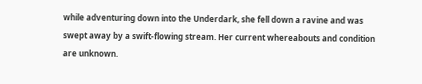while adventuring down into the Underdark, she fell down a ravine and was swept away by a swift-flowing stream. Her current whereabouts and condition are unknown.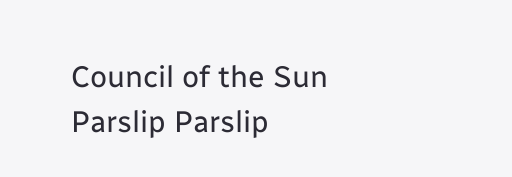Council of the Sun Parslip Parslip